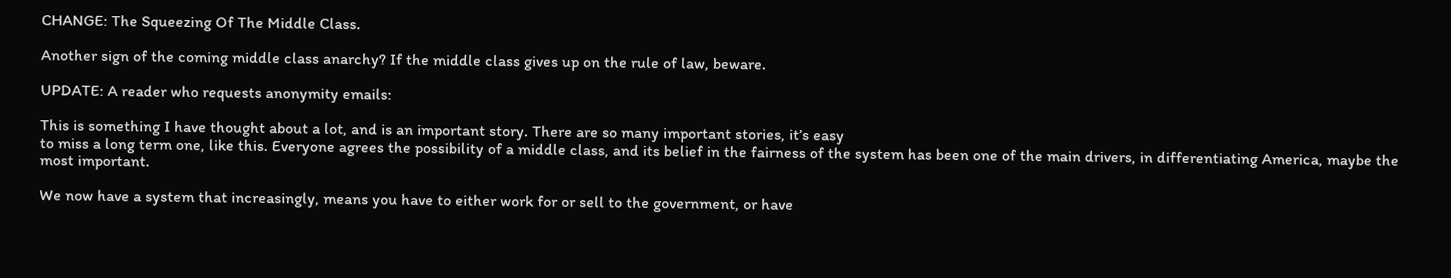CHANGE: The Squeezing Of The Middle Class.

Another sign of the coming middle class anarchy? If the middle class gives up on the rule of law, beware.

UPDATE: A reader who requests anonymity emails:

This is something I have thought about a lot, and is an important story. There are so many important stories, it’s easy
to miss a long term one, like this. Everyone agrees the possibility of a middle class, and its belief in the fairness of the system has been one of the main drivers, in differentiating America, maybe the most important.

We now have a system that increasingly, means you have to either work for or sell to the government, or have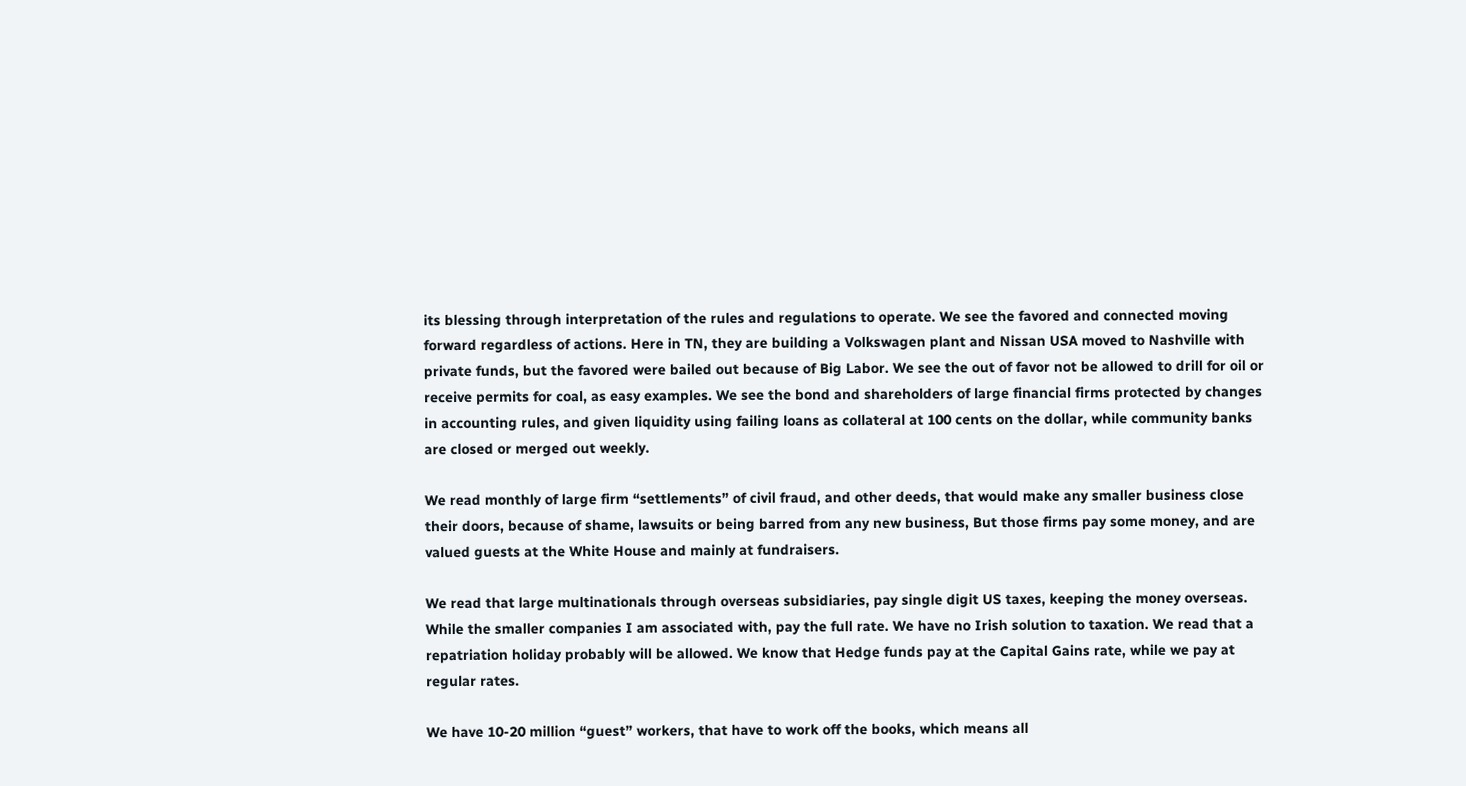its blessing through interpretation of the rules and regulations to operate. We see the favored and connected moving forward regardless of actions. Here in TN, they are building a Volkswagen plant and Nissan USA moved to Nashville with private funds, but the favored were bailed out because of Big Labor. We see the out of favor not be allowed to drill for oil or receive permits for coal, as easy examples. We see the bond and shareholders of large financial firms protected by changes in accounting rules, and given liquidity using failing loans as collateral at 100 cents on the dollar, while community banks are closed or merged out weekly.

We read monthly of large firm “settlements” of civil fraud, and other deeds, that would make any smaller business close their doors, because of shame, lawsuits or being barred from any new business, But those firms pay some money, and are valued guests at the White House and mainly at fundraisers.

We read that large multinationals through overseas subsidiaries, pay single digit US taxes, keeping the money overseas. While the smaller companies I am associated with, pay the full rate. We have no Irish solution to taxation. We read that a repatriation holiday probably will be allowed. We know that Hedge funds pay at the Capital Gains rate, while we pay at regular rates.

We have 10-20 million “guest” workers, that have to work off the books, which means all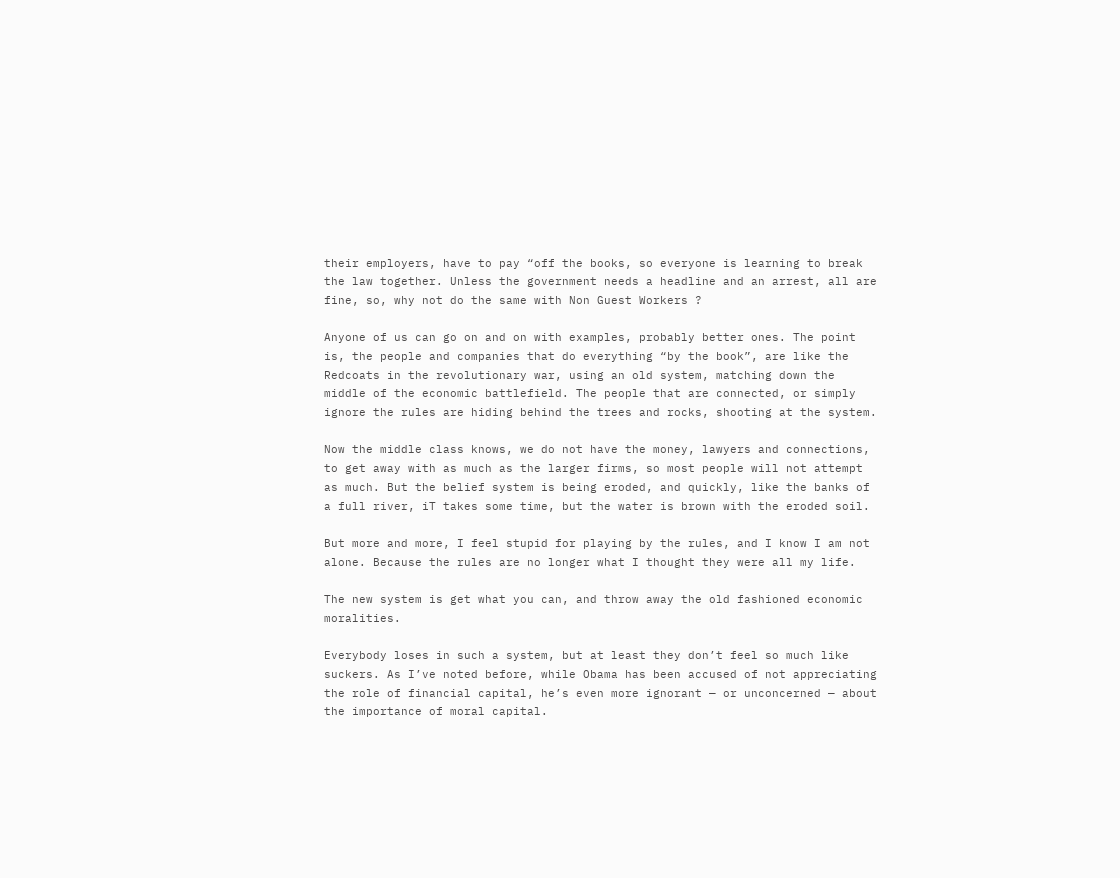their employers, have to pay “off the books, so everyone is learning to break the law together. Unless the government needs a headline and an arrest, all are fine, so, why not do the same with Non Guest Workers ?

Anyone of us can go on and on with examples, probably better ones. The point is, the people and companies that do everything “by the book”, are like the Redcoats in the revolutionary war, using an old system, matching down the middle of the economic battlefield. The people that are connected, or simply ignore the rules are hiding behind the trees and rocks, shooting at the system.

Now the middle class knows, we do not have the money, lawyers and connections, to get away with as much as the larger firms, so most people will not attempt as much. But the belief system is being eroded, and quickly, like the banks of a full river, iT takes some time, but the water is brown with the eroded soil.

But more and more, I feel stupid for playing by the rules, and I know I am not alone. Because the rules are no longer what I thought they were all my life.

The new system is get what you can, and throw away the old fashioned economic moralities.

Everybody loses in such a system, but at least they don’t feel so much like suckers. As I’ve noted before, while Obama has been accused of not appreciating the role of financial capital, he’s even more ignorant — or unconcerned — about the importance of moral capital.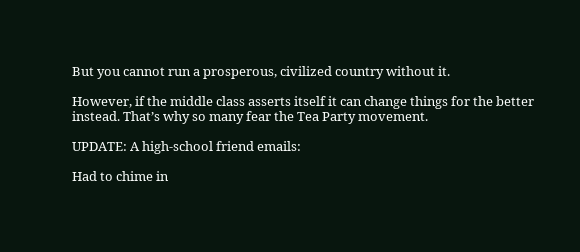But you cannot run a prosperous, civilized country without it.

However, if the middle class asserts itself it can change things for the better instead. That’s why so many fear the Tea Party movement.

UPDATE: A high-school friend emails:

Had to chime in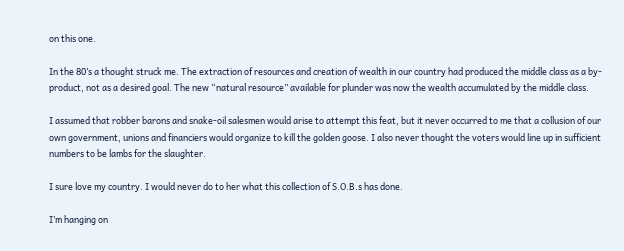on this one.

In the 80’s a thought struck me. The extraction of resources and creation of wealth in our country had produced the middle class as a by-product, not as a desired goal. The new “natural resource” available for plunder was now the wealth accumulated by the middle class.

I assumed that robber barons and snake-oil salesmen would arise to attempt this feat, but it never occurred to me that a collusion of our own government, unions and financiers would organize to kill the golden goose. I also never thought the voters would line up in sufficient numbers to be lambs for the slaughter.

I sure love my country. I would never do to her what this collection of S.O.B.s has done.

I’m hanging on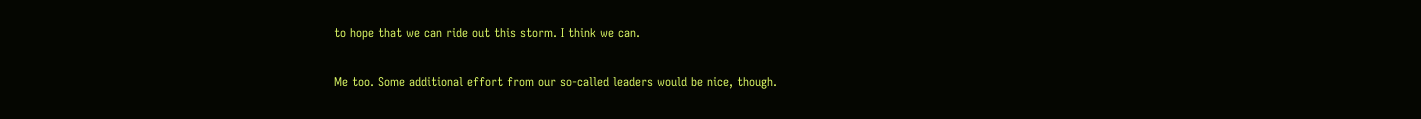to hope that we can ride out this storm. I think we can.

Me too. Some additional effort from our so-called leaders would be nice, though.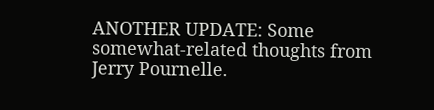ANOTHER UPDATE: Some somewhat-related thoughts from Jerry Pournelle.